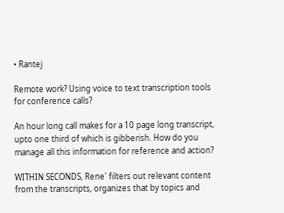• Rantej

Remote work? Using voice to text transcription tools for conference calls?

An hour long call makes for a 10 page long transcript, upto one third of which is gibberish. How do you manage all this information for reference and action?

WITHIN SECONDS, Rene' filters out relevant content from the transcripts, organizes that by topics and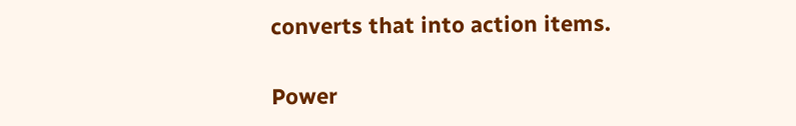converts that into action items.

Power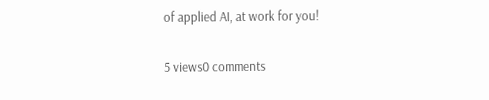of applied AI, at work for you!

5 views0 comments